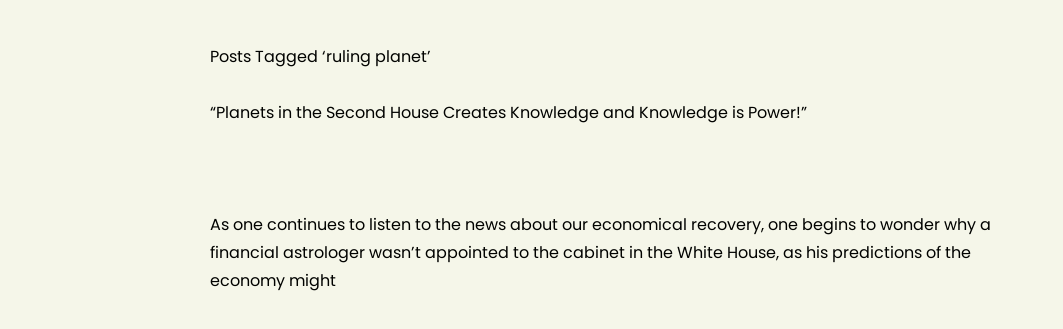Posts Tagged ‘ruling planet’

“Planets in the Second House Creates Knowledge and Knowledge is Power!”



As one continues to listen to the news about our economical recovery, one begins to wonder why a financial astrologer wasn’t appointed to the cabinet in the White House, as his predictions of the economy might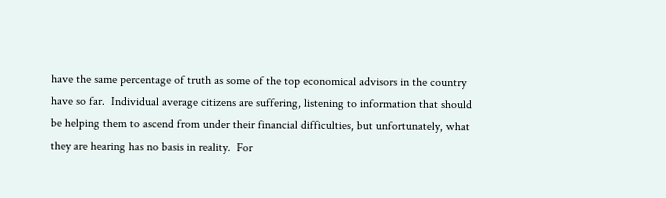have the same percentage of truth as some of the top economical advisors in the country have so far.  Individual average citizens are suffering, listening to information that should be helping them to ascend from under their financial difficulties, but unfortunately, what they are hearing has no basis in reality.  For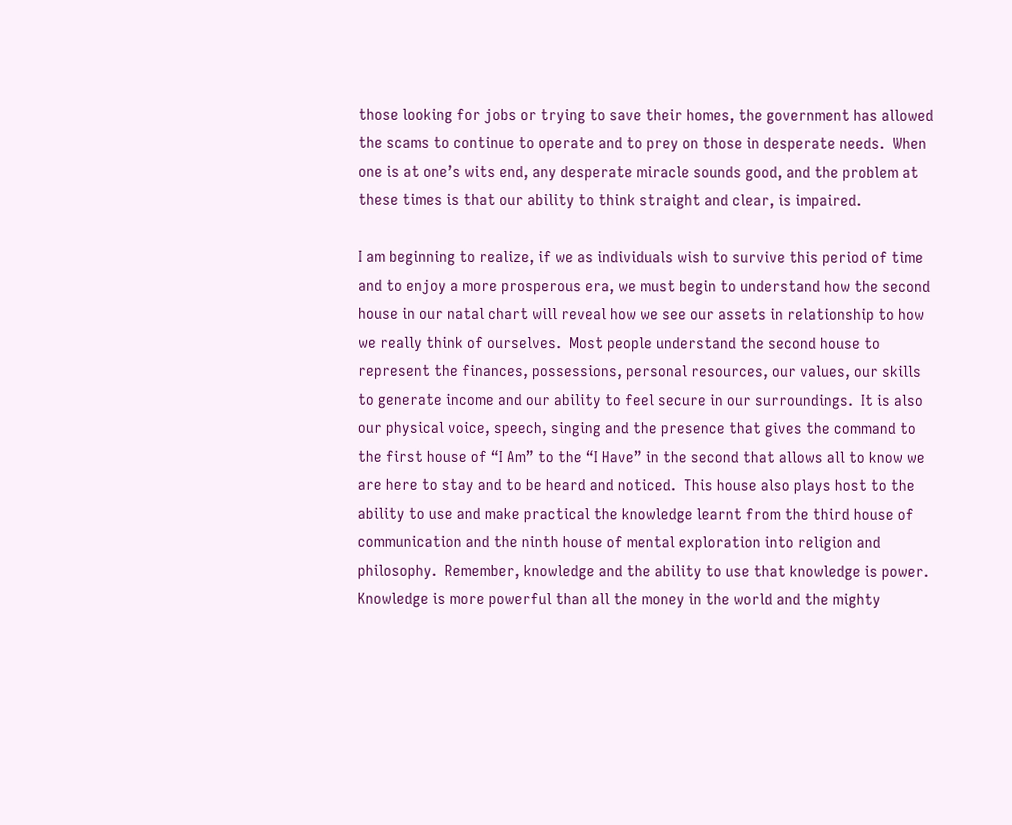those looking for jobs or trying to save their homes, the government has allowed the scams to continue to operate and to prey on those in desperate needs.  When one is at one’s wits end, any desperate miracle sounds good, and the problem at these times is that our ability to think straight and clear, is impaired.

I am beginning to realize, if we as individuals wish to survive this period of time and to enjoy a more prosperous era, we must begin to understand how the second house in our natal chart will reveal how we see our assets in relationship to how we really think of ourselves.  Most people understand the second house to represent the finances, possessions, personal resources, our values, our skills to generate income and our ability to feel secure in our surroundings.  It is also our physical voice, speech, singing and the presence that gives the command to the first house of “I Am” to the “I Have” in the second that allows all to know we are here to stay and to be heard and noticed.  This house also plays host to the ability to use and make practical the knowledge learnt from the third house of communication and the ninth house of mental exploration into religion and philosophy.  Remember, knowledge and the ability to use that knowledge is power.  Knowledge is more powerful than all the money in the world and the mighty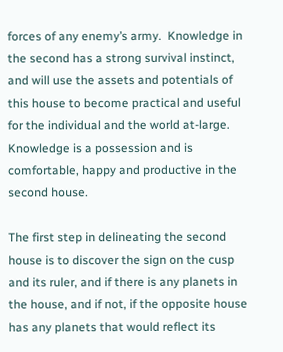forces of any enemy’s army.  Knowledge in the second has a strong survival instinct, and will use the assets and potentials of this house to become practical and useful for the individual and the world at-large.  Knowledge is a possession and is comfortable, happy and productive in the second house.

The first step in delineating the second house is to discover the sign on the cusp and its ruler, and if there is any planets in the house, and if not, if the opposite house has any planets that would reflect its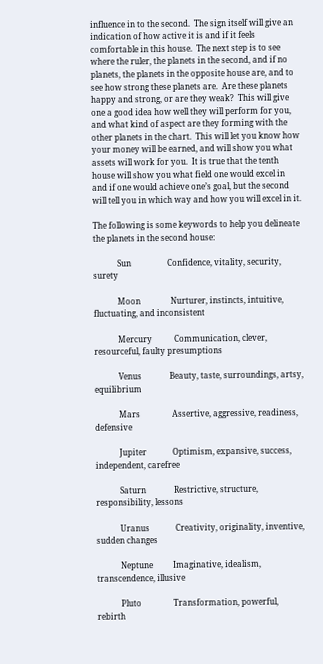influence in to the second.  The sign itself will give an indication of how active it is and if it feels comfortable in this house.  The next step is to see where the ruler, the planets in the second, and if no planets, the planets in the opposite house are, and to see how strong these planets are.  Are these planets happy and strong, or are they weak?  This will give one a good idea how well they will perform for you, and what kind of aspect are they forming with the other planets in the chart.  This will let you know how your money will be earned, and will show you what assets will work for you.  It is true that the tenth house will show you what field one would excel in and if one would achieve one’s goal, but the second will tell you in which way and how you will excel in it.

The following is some keywords to help you delineate the planets in the second house:

            Sun                  Confidence, vitality, security, surety

            Moon               Nurturer, instincts, intuitive, fluctuating, and inconsistent

            Mercury           Communication, clever, resourceful, faulty presumptions

            Venus              Beauty, taste, surroundings, artsy, equilibrium

            Mars                Assertive, aggressive, readiness, defensive

            Jupiter             Optimism, expansive, success, independent, carefree

            Saturn              Restrictive, structure, responsibility, lessons

            Uranus             Creativity, originality, inventive, sudden changes

            Neptune          Imaginative, idealism, transcendence, illusive

            Pluto                Transformation, powerful, rebirth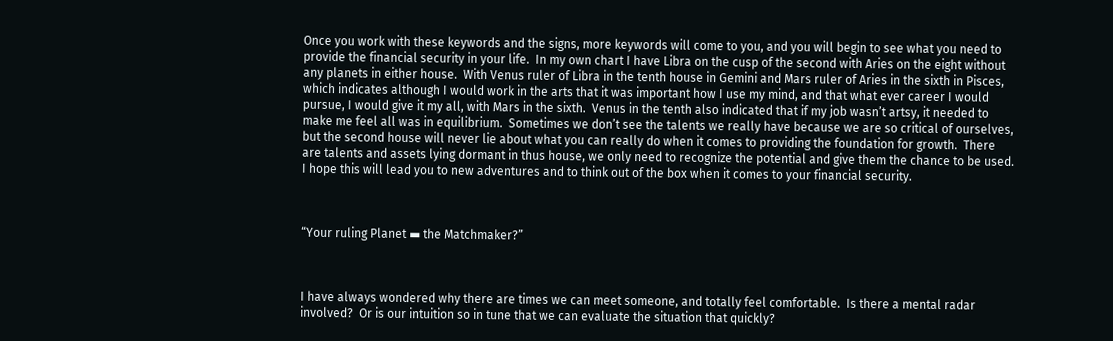Once you work with these keywords and the signs, more keywords will come to you, and you will begin to see what you need to provide the financial security in your life.  In my own chart I have Libra on the cusp of the second with Aries on the eight without any planets in either house.  With Venus ruler of Libra in the tenth house in Gemini and Mars ruler of Aries in the sixth in Pisces, which indicates although I would work in the arts that it was important how I use my mind, and that what ever career I would pursue, I would give it my all, with Mars in the sixth.  Venus in the tenth also indicated that if my job wasn’t artsy, it needed to make me feel all was in equilibrium.  Sometimes we don’t see the talents we really have because we are so critical of ourselves, but the second house will never lie about what you can really do when it comes to providing the foundation for growth.  There are talents and assets lying dormant in thus house, we only need to recognize the potential and give them the chance to be used.  I hope this will lead you to new adventures and to think out of the box when it comes to your financial security.



“Your ruling Planet ▬ the Matchmaker?”



I have always wondered why there are times we can meet someone, and totally feel comfortable.  Is there a mental radar involved?  Or is our intuition so in tune that we can evaluate the situation that quickly?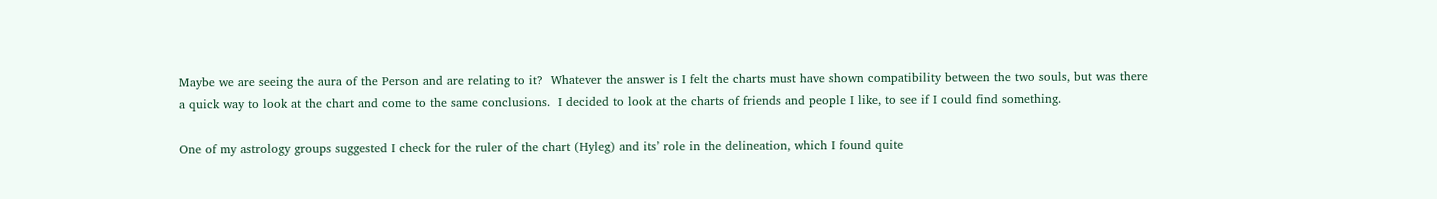Maybe we are seeing the aura of the Person and are relating to it?  Whatever the answer is I felt the charts must have shown compatibility between the two souls, but was there a quick way to look at the chart and come to the same conclusions.  I decided to look at the charts of friends and people I like, to see if I could find something.

One of my astrology groups suggested I check for the ruler of the chart (Hyleg) and its’ role in the delineation, which I found quite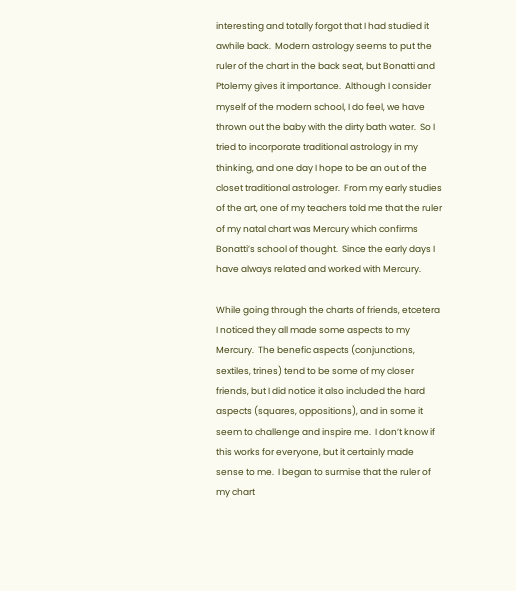interesting and totally forgot that I had studied it awhile back.  Modern astrology seems to put the ruler of the chart in the back seat, but Bonatti and Ptolemy gives it importance.  Although I consider myself of the modern school, I do feel, we have thrown out the baby with the dirty bath water.  So I tried to incorporate traditional astrology in my thinking, and one day I hope to be an out of the closet traditional astrologer.  From my early studies of the art, one of my teachers told me that the ruler of my natal chart was Mercury which confirms Bonatti’s school of thought.  Since the early days I have always related and worked with Mercury.

While going through the charts of friends, etcetera I noticed they all made some aspects to my Mercury.  The benefic aspects (conjunctions, sextiles, trines) tend to be some of my closer friends, but I did notice it also included the hard aspects (squares, oppositions), and in some it seem to challenge and inspire me.  I don’t know if this works for everyone, but it certainly made sense to me.  I began to surmise that the ruler of my chart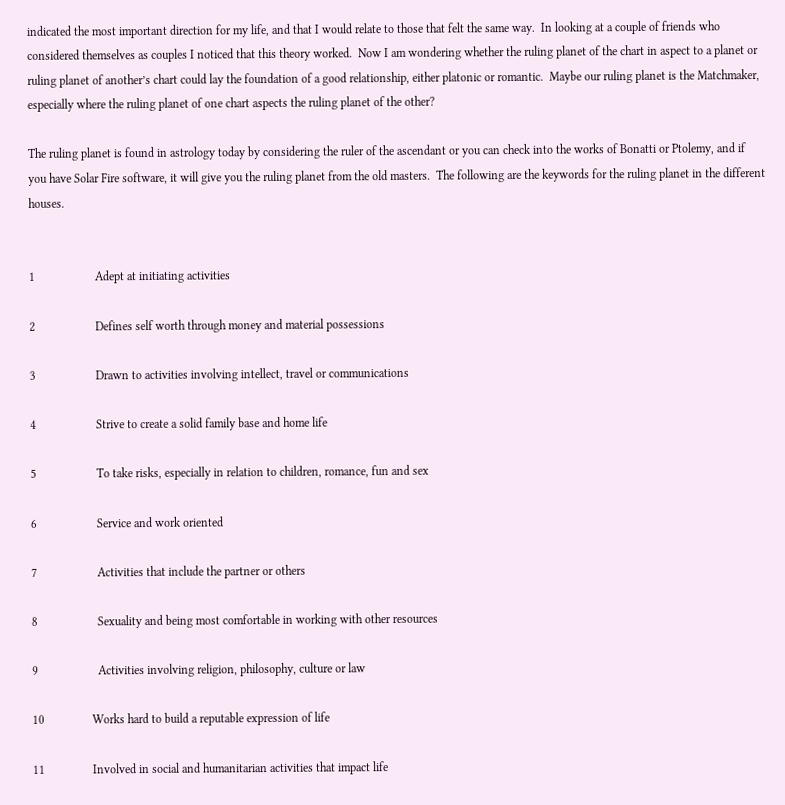indicated the most important direction for my life, and that I would relate to those that felt the same way.  In looking at a couple of friends who considered themselves as couples I noticed that this theory worked.  Now I am wondering whether the ruling planet of the chart in aspect to a planet or ruling planet of another’s chart could lay the foundation of a good relationship, either platonic or romantic.  Maybe our ruling planet is the Matchmaker, especially where the ruling planet of one chart aspects the ruling planet of the other?

The ruling planet is found in astrology today by considering the ruler of the ascendant or you can check into the works of Bonatti or Ptolemy, and if you have Solar Fire software, it will give you the ruling planet from the old masters.  The following are the keywords for the ruling planet in the different houses.


1                    Adept at initiating activities

2                    Defines self worth through money and material possessions

3                    Drawn to activities involving intellect, travel or communications

4                    Strive to create a solid family base and home life

5                    To take risks, especially in relation to children, romance, fun and sex

6                    Service and work oriented

7                    Activities that include the partner or others

8                    Sexuality and being most comfortable in working with other resources

9                    Activities involving religion, philosophy, culture or law

10                Works hard to build a reputable expression of life

11                Involved in social and humanitarian activities that impact life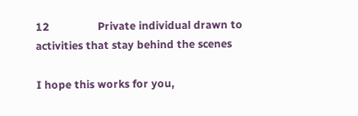12                Private individual drawn to activities that stay behind the scenes

I hope this works for you,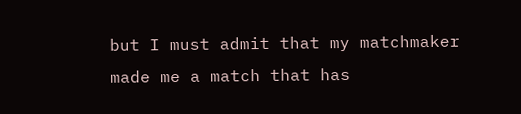but I must admit that my matchmaker made me a match that has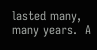lasted many, many years.  A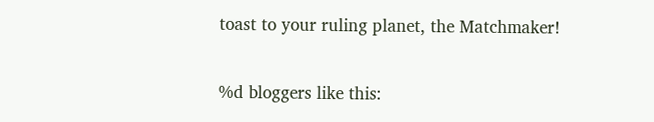toast to your ruling planet, the Matchmaker!

%d bloggers like this: